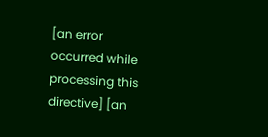[an error occurred while processing this directive] [an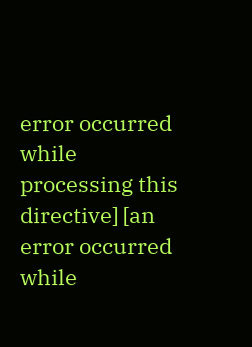error occurred while processing this directive] [an error occurred while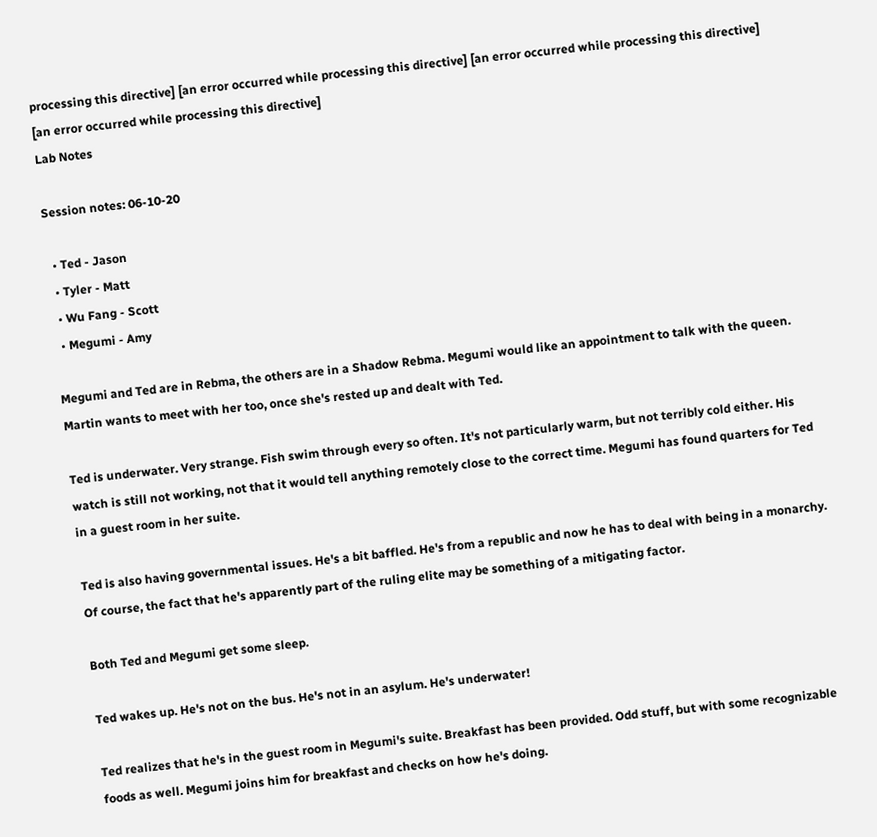processing this directive] [an error occurred while processing this directive] [an error occurred while processing this directive] [an error occurred while processing this directive]
Lab Notes

Session notes: 06-10-20

  • Ted - Jason
  • Tyler - Matt
  • Wu Fang - Scott
  • Megumi - Amy

Megumi and Ted are in Rebma, the others are in a Shadow Rebma. Megumi would like an appointment to talk with the queen. Martin wants to meet with her too, once she's rested up and dealt with Ted.

Ted is underwater. Very strange. Fish swim through every so often. It's not particularly warm, but not terribly cold either. His watch is still not working, not that it would tell anything remotely close to the correct time. Megumi has found quarters for Ted in a guest room in her suite.

Ted is also having governmental issues. He's a bit baffled. He's from a republic and now he has to deal with being in a monarchy. Of course, the fact that he's apparently part of the ruling elite may be something of a mitigating factor.

Both Ted and Megumi get some sleep.

Ted wakes up. He's not on the bus. He's not in an asylum. He's underwater!

Ted realizes that he's in the guest room in Megumi's suite. Breakfast has been provided. Odd stuff, but with some recognizable foods as well. Megumi joins him for breakfast and checks on how he's doing.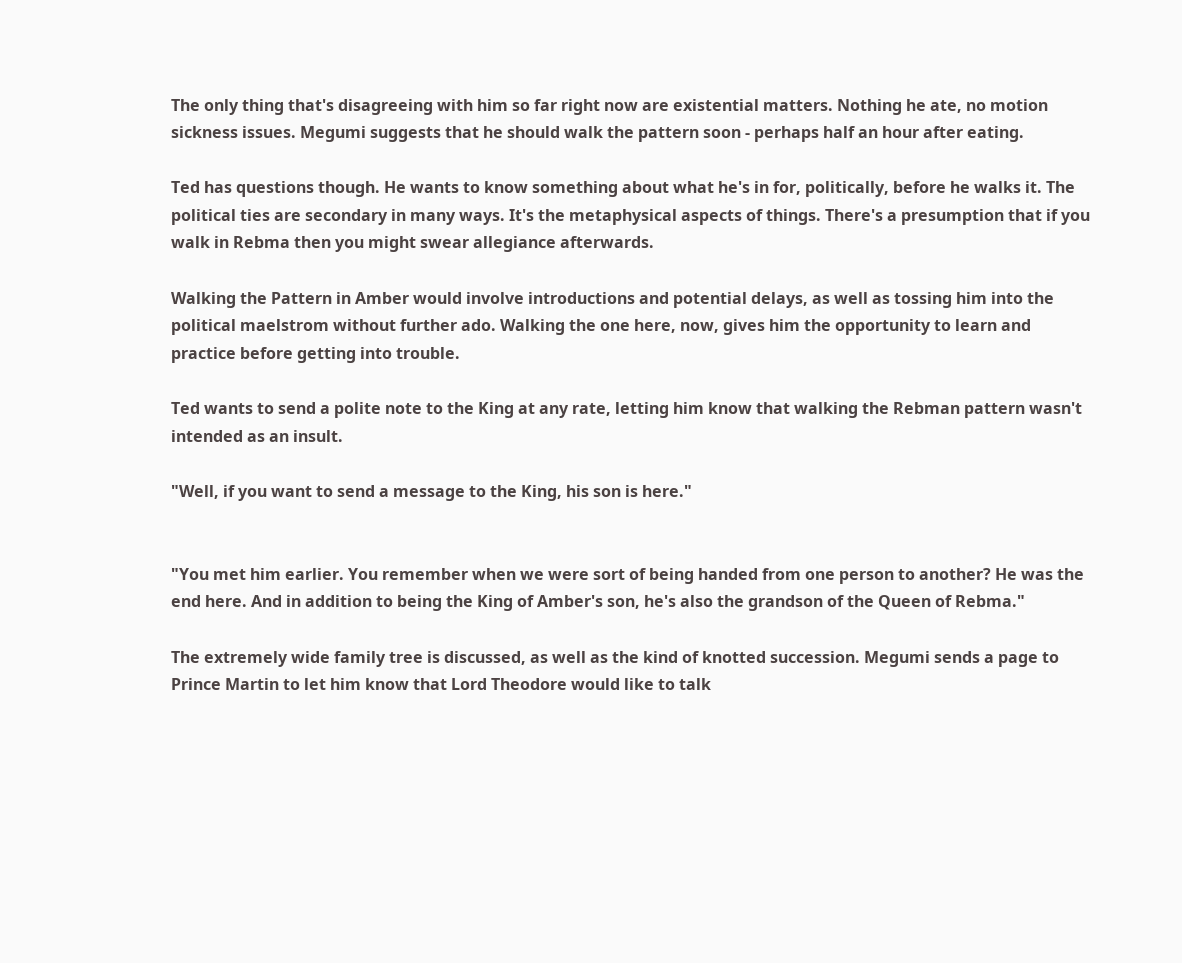The only thing that's disagreeing with him so far right now are existential matters. Nothing he ate, no motion sickness issues. Megumi suggests that he should walk the pattern soon - perhaps half an hour after eating.

Ted has questions though. He wants to know something about what he's in for, politically, before he walks it. The political ties are secondary in many ways. It's the metaphysical aspects of things. There's a presumption that if you walk in Rebma then you might swear allegiance afterwards.

Walking the Pattern in Amber would involve introductions and potential delays, as well as tossing him into the political maelstrom without further ado. Walking the one here, now, gives him the opportunity to learn and practice before getting into trouble.

Ted wants to send a polite note to the King at any rate, letting him know that walking the Rebman pattern wasn't intended as an insult.

"Well, if you want to send a message to the King, his son is here."


"You met him earlier. You remember when we were sort of being handed from one person to another? He was the end here. And in addition to being the King of Amber's son, he's also the grandson of the Queen of Rebma."

The extremely wide family tree is discussed, as well as the kind of knotted succession. Megumi sends a page to Prince Martin to let him know that Lord Theodore would like to talk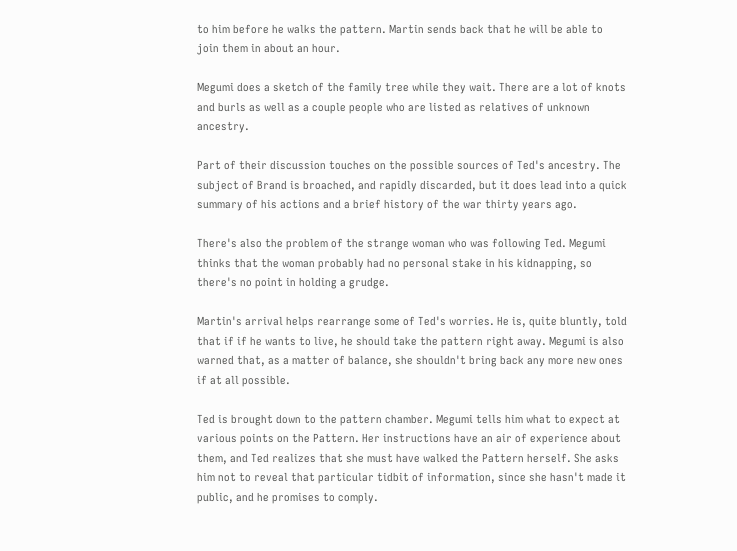to him before he walks the pattern. Martin sends back that he will be able to join them in about an hour.

Megumi does a sketch of the family tree while they wait. There are a lot of knots and burls as well as a couple people who are listed as relatives of unknown ancestry.

Part of their discussion touches on the possible sources of Ted's ancestry. The subject of Brand is broached, and rapidly discarded, but it does lead into a quick summary of his actions and a brief history of the war thirty years ago.

There's also the problem of the strange woman who was following Ted. Megumi thinks that the woman probably had no personal stake in his kidnapping, so there's no point in holding a grudge.

Martin's arrival helps rearrange some of Ted's worries. He is, quite bluntly, told that if if he wants to live, he should take the pattern right away. Megumi is also warned that, as a matter of balance, she shouldn't bring back any more new ones if at all possible.

Ted is brought down to the pattern chamber. Megumi tells him what to expect at various points on the Pattern. Her instructions have an air of experience about them, and Ted realizes that she must have walked the Pattern herself. She asks him not to reveal that particular tidbit of information, since she hasn't made it public, and he promises to comply.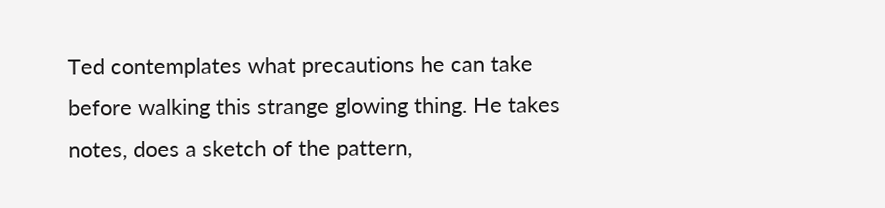Ted contemplates what precautions he can take before walking this strange glowing thing. He takes notes, does a sketch of the pattern,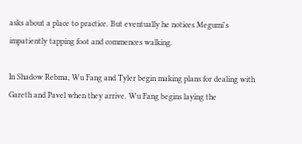asks about a place to practice. But eventually he notices Megumi's impatiently tapping foot and commences walking.

In Shadow Rebma, Wu Fang and Tyler begin making plans for dealing with Gareth and Pavel when they arrive. Wu Fang begins laying the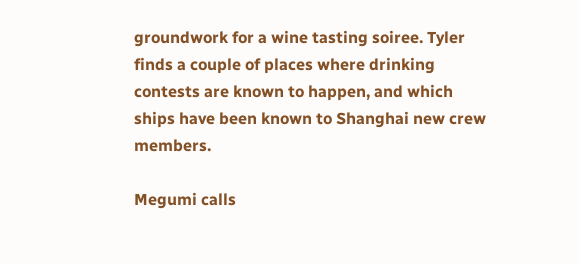groundwork for a wine tasting soiree. Tyler finds a couple of places where drinking contests are known to happen, and which ships have been known to Shanghai new crew members.

Megumi calls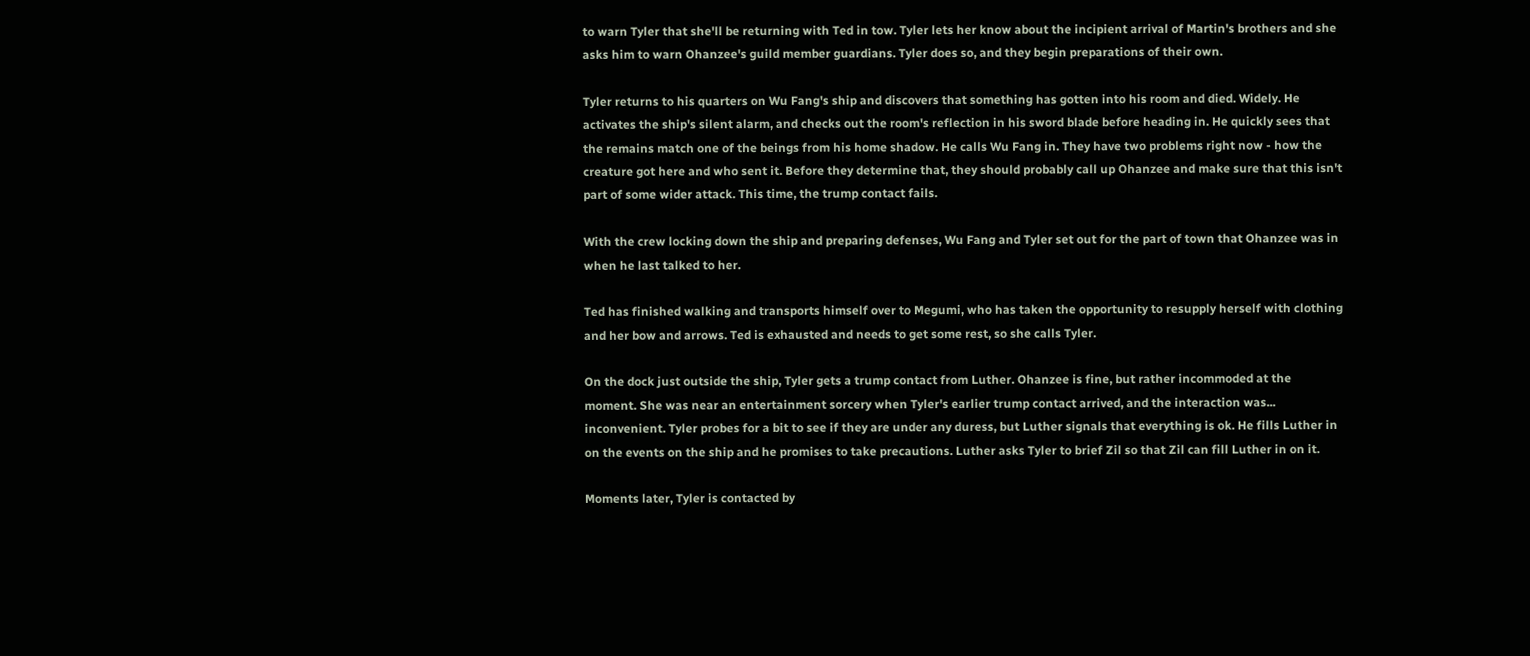to warn Tyler that she'll be returning with Ted in tow. Tyler lets her know about the incipient arrival of Martin's brothers and she asks him to warn Ohanzee's guild member guardians. Tyler does so, and they begin preparations of their own.

Tyler returns to his quarters on Wu Fang's ship and discovers that something has gotten into his room and died. Widely. He activates the ship's silent alarm, and checks out the room's reflection in his sword blade before heading in. He quickly sees that the remains match one of the beings from his home shadow. He calls Wu Fang in. They have two problems right now - how the creature got here and who sent it. Before they determine that, they should probably call up Ohanzee and make sure that this isn't part of some wider attack. This time, the trump contact fails.

With the crew locking down the ship and preparing defenses, Wu Fang and Tyler set out for the part of town that Ohanzee was in when he last talked to her.

Ted has finished walking and transports himself over to Megumi, who has taken the opportunity to resupply herself with clothing and her bow and arrows. Ted is exhausted and needs to get some rest, so she calls Tyler.

On the dock just outside the ship, Tyler gets a trump contact from Luther. Ohanzee is fine, but rather incommoded at the moment. She was near an entertainment sorcery when Tyler's earlier trump contact arrived, and the interaction was... inconvenient. Tyler probes for a bit to see if they are under any duress, but Luther signals that everything is ok. He fills Luther in on the events on the ship and he promises to take precautions. Luther asks Tyler to brief Zil so that Zil can fill Luther in on it.

Moments later, Tyler is contacted by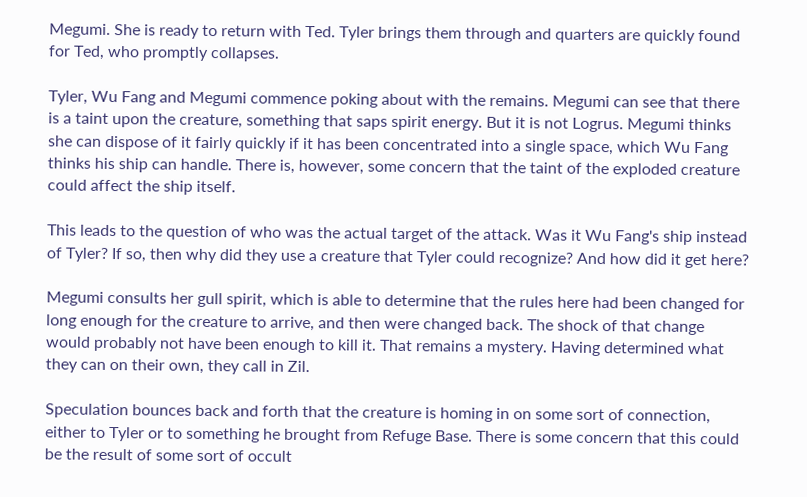Megumi. She is ready to return with Ted. Tyler brings them through and quarters are quickly found for Ted, who promptly collapses.

Tyler, Wu Fang and Megumi commence poking about with the remains. Megumi can see that there is a taint upon the creature, something that saps spirit energy. But it is not Logrus. Megumi thinks she can dispose of it fairly quickly if it has been concentrated into a single space, which Wu Fang thinks his ship can handle. There is, however, some concern that the taint of the exploded creature could affect the ship itself.

This leads to the question of who was the actual target of the attack. Was it Wu Fang's ship instead of Tyler? If so, then why did they use a creature that Tyler could recognize? And how did it get here?

Megumi consults her gull spirit, which is able to determine that the rules here had been changed for long enough for the creature to arrive, and then were changed back. The shock of that change would probably not have been enough to kill it. That remains a mystery. Having determined what they can on their own, they call in Zil.

Speculation bounces back and forth that the creature is homing in on some sort of connection, either to Tyler or to something he brought from Refuge Base. There is some concern that this could be the result of some sort of occult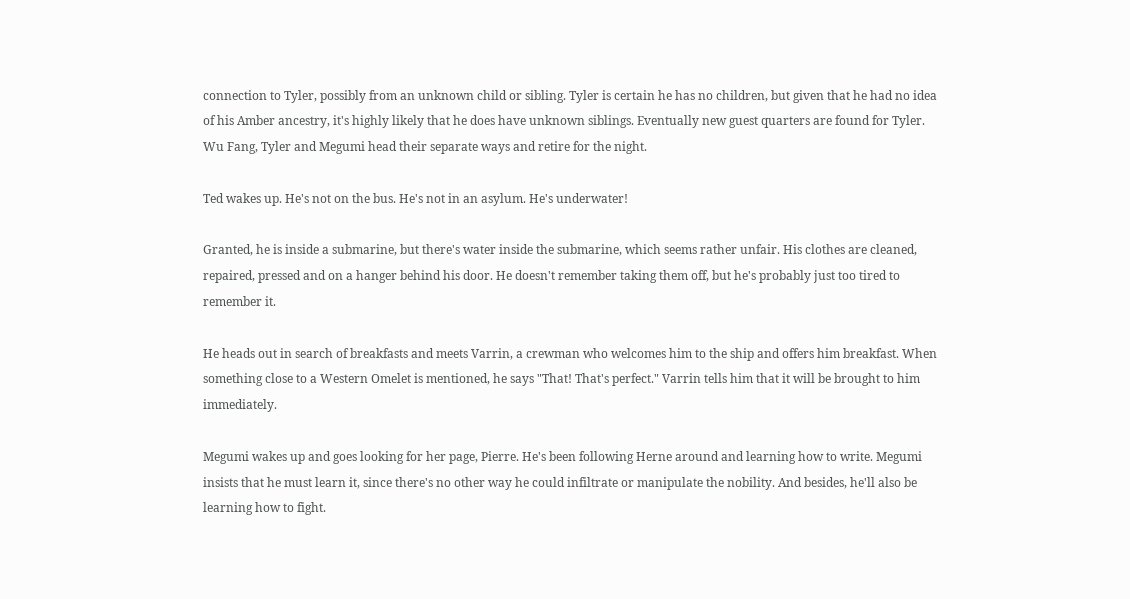connection to Tyler, possibly from an unknown child or sibling. Tyler is certain he has no children, but given that he had no idea of his Amber ancestry, it's highly likely that he does have unknown siblings. Eventually new guest quarters are found for Tyler. Wu Fang, Tyler and Megumi head their separate ways and retire for the night.

Ted wakes up. He's not on the bus. He's not in an asylum. He's underwater!

Granted, he is inside a submarine, but there's water inside the submarine, which seems rather unfair. His clothes are cleaned, repaired, pressed and on a hanger behind his door. He doesn't remember taking them off, but he's probably just too tired to remember it.

He heads out in search of breakfasts and meets Varrin, a crewman who welcomes him to the ship and offers him breakfast. When something close to a Western Omelet is mentioned, he says "That! That's perfect." Varrin tells him that it will be brought to him immediately.

Megumi wakes up and goes looking for her page, Pierre. He's been following Herne around and learning how to write. Megumi insists that he must learn it, since there's no other way he could infiltrate or manipulate the nobility. And besides, he'll also be learning how to fight.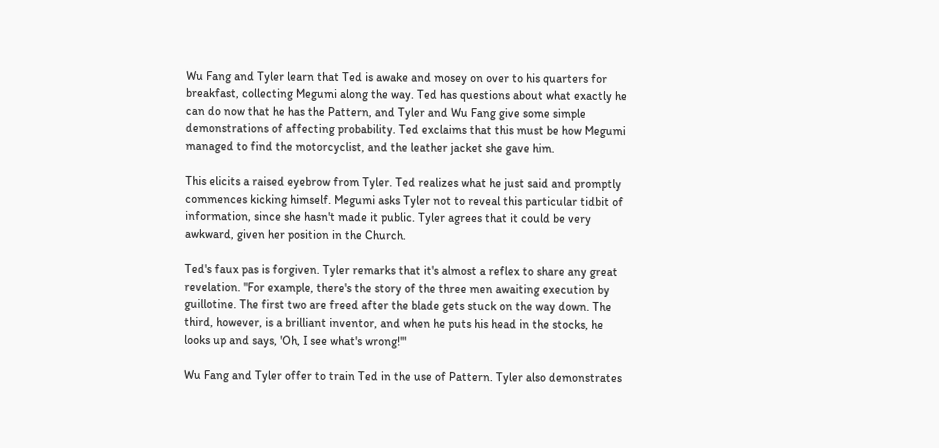Wu Fang and Tyler learn that Ted is awake and mosey on over to his quarters for breakfast, collecting Megumi along the way. Ted has questions about what exactly he can do now that he has the Pattern, and Tyler and Wu Fang give some simple demonstrations of affecting probability. Ted exclaims that this must be how Megumi managed to find the motorcyclist, and the leather jacket she gave him.

This elicits a raised eyebrow from Tyler. Ted realizes what he just said and promptly commences kicking himself. Megumi asks Tyler not to reveal this particular tidbit of information, since she hasn't made it public. Tyler agrees that it could be very awkward, given her position in the Church.

Ted's faux pas is forgiven. Tyler remarks that it's almost a reflex to share any great revelation. "For example, there's the story of the three men awaiting execution by guillotine. The first two are freed after the blade gets stuck on the way down. The third, however, is a brilliant inventor, and when he puts his head in the stocks, he looks up and says, 'Oh, I see what's wrong!'"

Wu Fang and Tyler offer to train Ted in the use of Pattern. Tyler also demonstrates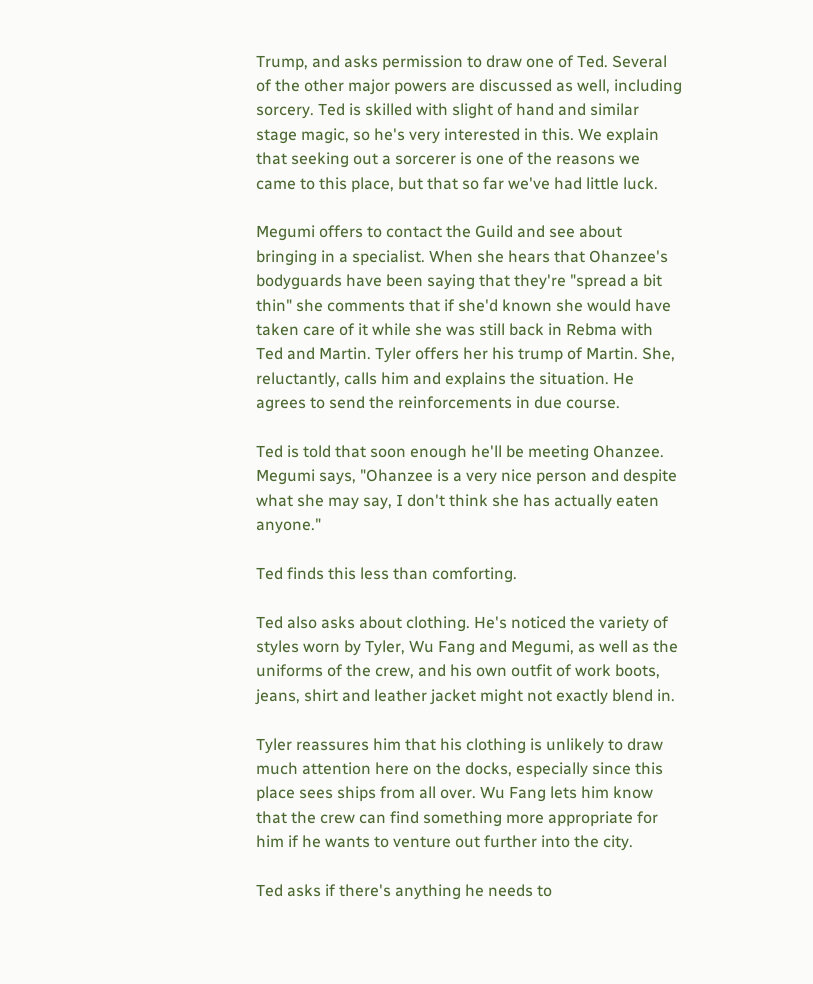Trump, and asks permission to draw one of Ted. Several of the other major powers are discussed as well, including sorcery. Ted is skilled with slight of hand and similar stage magic, so he's very interested in this. We explain that seeking out a sorcerer is one of the reasons we came to this place, but that so far we've had little luck.

Megumi offers to contact the Guild and see about bringing in a specialist. When she hears that Ohanzee's bodyguards have been saying that they're "spread a bit thin" she comments that if she'd known she would have taken care of it while she was still back in Rebma with Ted and Martin. Tyler offers her his trump of Martin. She, reluctantly, calls him and explains the situation. He agrees to send the reinforcements in due course.

Ted is told that soon enough he'll be meeting Ohanzee. Megumi says, "Ohanzee is a very nice person and despite what she may say, I don't think she has actually eaten anyone."

Ted finds this less than comforting.

Ted also asks about clothing. He's noticed the variety of styles worn by Tyler, Wu Fang and Megumi, as well as the uniforms of the crew, and his own outfit of work boots, jeans, shirt and leather jacket might not exactly blend in.

Tyler reassures him that his clothing is unlikely to draw much attention here on the docks, especially since this place sees ships from all over. Wu Fang lets him know that the crew can find something more appropriate for him if he wants to venture out further into the city.

Ted asks if there's anything he needs to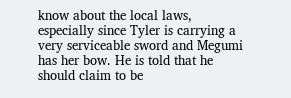know about the local laws, especially since Tyler is carrying a very serviceable sword and Megumi has her bow. He is told that he should claim to be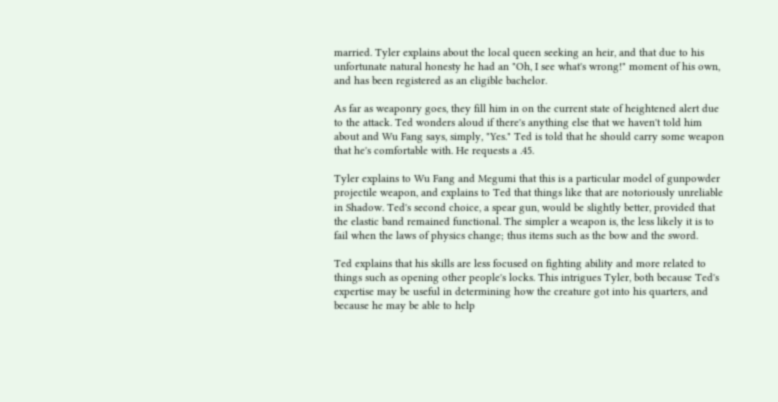married. Tyler explains about the local queen seeking an heir, and that due to his unfortunate natural honesty he had an "Oh, I see what's wrong!" moment of his own, and has been registered as an eligible bachelor.

As far as weaponry goes, they fill him in on the current state of heightened alert due to the attack. Ted wonders aloud if there's anything else that we haven't told him about and Wu Fang says, simply, "Yes." Ted is told that he should carry some weapon that he's comfortable with. He requests a .45.

Tyler explains to Wu Fang and Megumi that this is a particular model of gunpowder projectile weapon, and explains to Ted that things like that are notoriously unreliable in Shadow. Ted's second choice, a spear gun, would be slightly better, provided that the elastic band remained functional. The simpler a weapon is, the less likely it is to fail when the laws of physics change; thus items such as the bow and the sword.

Ted explains that his skills are less focused on fighting ability and more related to things such as opening other people's locks. This intrigues Tyler, both because Ted's expertise may be useful in determining how the creature got into his quarters, and because he may be able to help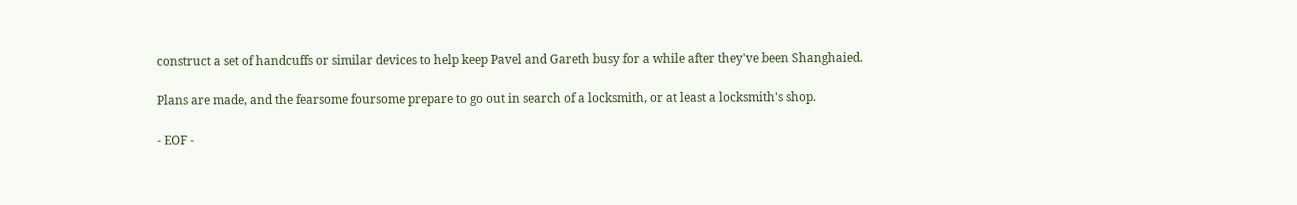construct a set of handcuffs or similar devices to help keep Pavel and Gareth busy for a while after they've been Shanghaied.

Plans are made, and the fearsome foursome prepare to go out in search of a locksmith, or at least a locksmith's shop.

- EOF -